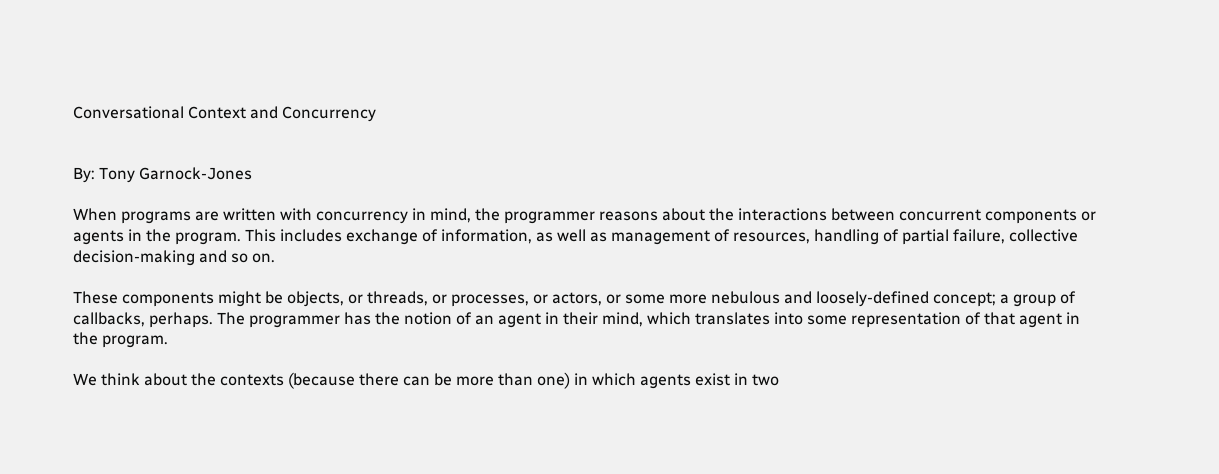Conversational Context and Concurrency


By: Tony Garnock-Jones

When programs are written with concurrency in mind, the programmer reasons about the interactions between concurrent components or agents in the program. This includes exchange of information, as well as management of resources, handling of partial failure, collective decision-making and so on.

These components might be objects, or threads, or processes, or actors, or some more nebulous and loosely-defined concept; a group of callbacks, perhaps. The programmer has the notion of an agent in their mind, which translates into some representation of that agent in the program.

We think about the contexts (because there can be more than one) in which agents exist in two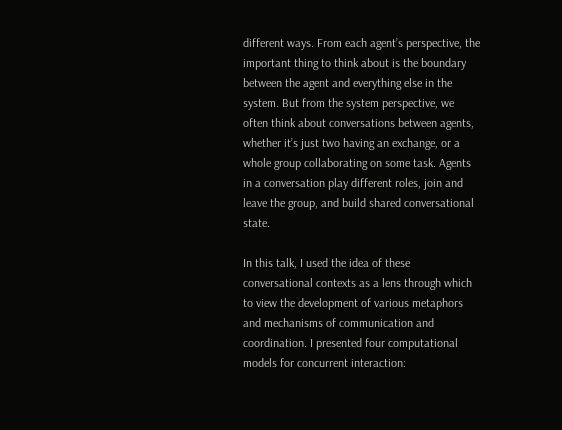different ways. From each agent’s perspective, the important thing to think about is the boundary between the agent and everything else in the system. But from the system perspective, we often think about conversations between agents, whether it’s just two having an exchange, or a whole group collaborating on some task. Agents in a conversation play different roles, join and leave the group, and build shared conversational state.

In this talk, I used the idea of these conversational contexts as a lens through which to view the development of various metaphors and mechanisms of communication and coordination. I presented four computational models for concurrent interaction: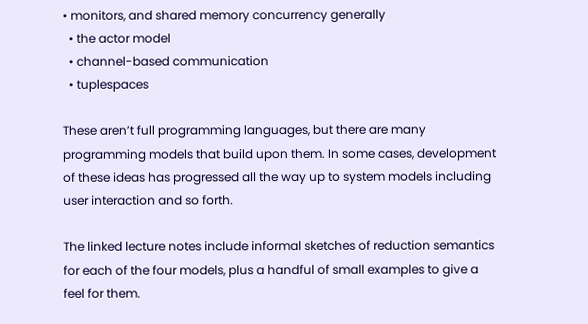• monitors, and shared memory concurrency generally
  • the actor model
  • channel-based communication
  • tuplespaces

These aren’t full programming languages, but there are many programming models that build upon them. In some cases, development of these ideas has progressed all the way up to system models including user interaction and so forth.

The linked lecture notes include informal sketches of reduction semantics for each of the four models, plus a handful of small examples to give a feel for them.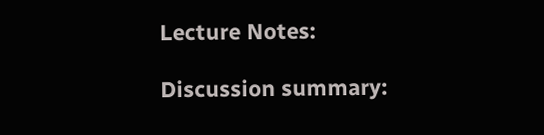Lecture Notes:

Discussion summary: